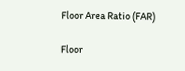Floor Area Ratio (FAR)

Floor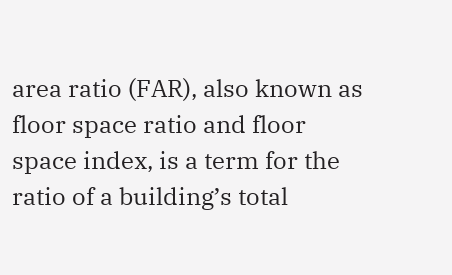area ratio (FAR), also known as floor space ratio and floor space index, is a term for the ratio of a building’s total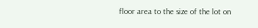floor area to the size of the lot on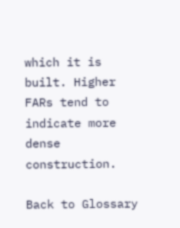which it is built. Higher FARs tend to indicate more dense construction.

Back to Glossary